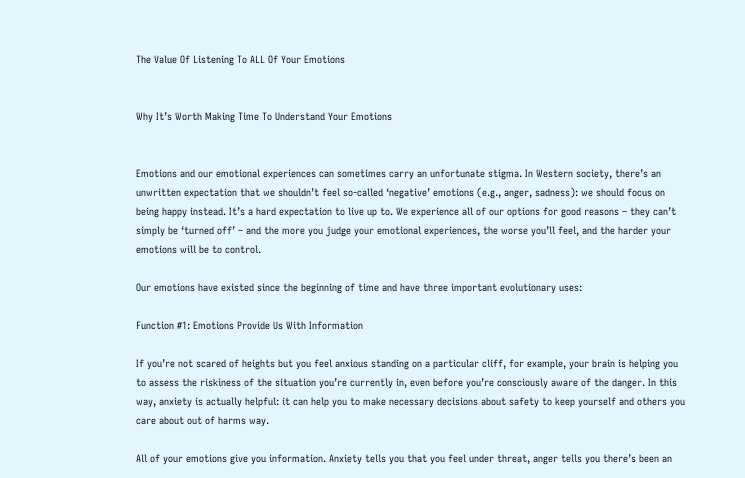The Value Of Listening To ALL Of Your Emotions


Why It’s Worth Making Time To Understand Your Emotions


Emotions and our emotional experiences can sometimes carry an unfortunate stigma. In Western society, there’s an unwritten expectation that we shouldn’t feel so-called ‘negative’ emotions (e.g., anger, sadness): we should focus on being happy instead. It’s a hard expectation to live up to. We experience all of our options for good reasons – they can’t simply be ‘turned off’ – and the more you judge your emotional experiences, the worse you’ll feel, and the harder your emotions will be to control.

Our emotions have existed since the beginning of time and have three important evolutionary uses:

Function #1: Emotions Provide Us With Information

If you’re not scared of heights but you feel anxious standing on a particular cliff, for example, your brain is helping you to assess the riskiness of the situation you’re currently in, even before you’re consciously aware of the danger. In this way, anxiety is actually helpful: it can help you to make necessary decisions about safety to keep yourself and others you care about out of harms way.

All of your emotions give you information. Anxiety tells you that you feel under threat, anger tells you there’s been an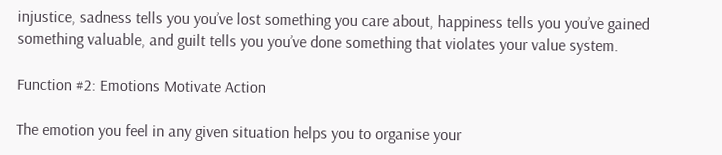injustice, sadness tells you you’ve lost something you care about, happiness tells you you’ve gained something valuable, and guilt tells you you’ve done something that violates your value system.

Function #2: Emotions Motivate Action

The emotion you feel in any given situation helps you to organise your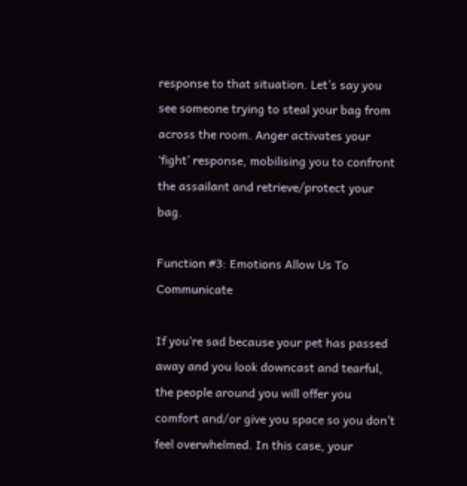response to that situation. Let’s say you see someone trying to steal your bag from across the room. Anger activates your ‘fight’ response, mobilising you to confront the assailant and retrieve/protect your bag.

Function #3: Emotions Allow Us To Communicate

If you’re sad because your pet has passed away and you look downcast and tearful, the people around you will offer you comfort and/or give you space so you don’t feel overwhelmed. In this case, your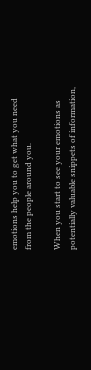emotions help you to get what you need from the people around you.

When you start to see your emotions as potentially valuable snippets of information,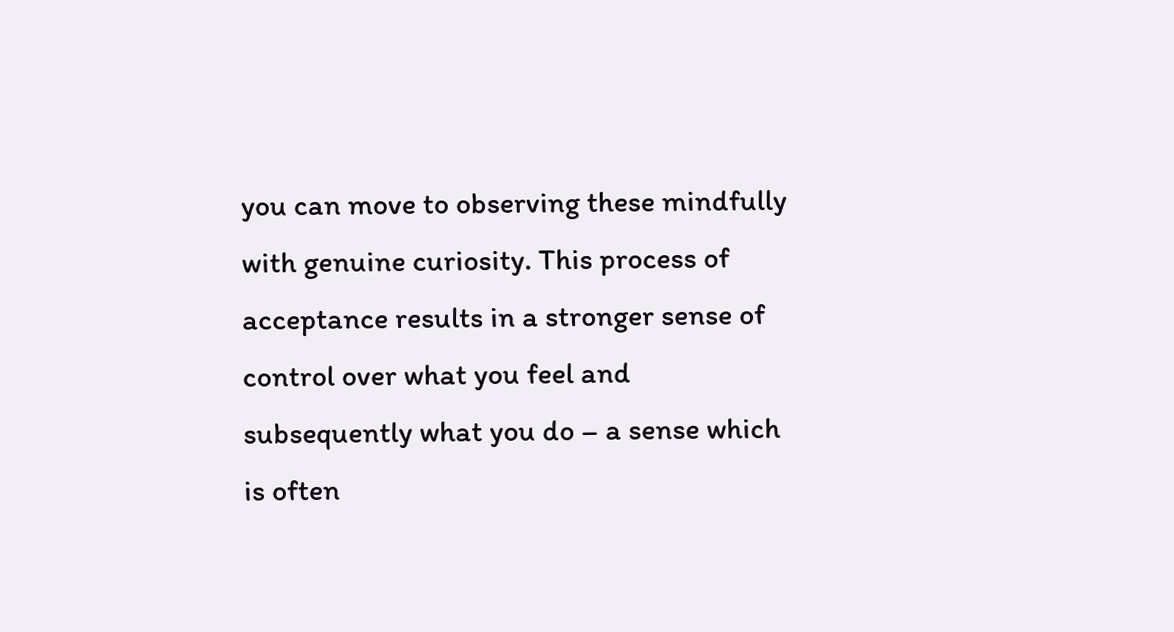you can move to observing these mindfully with genuine curiosity. This process of acceptance results in a stronger sense of control over what you feel and subsequently what you do – a sense which is often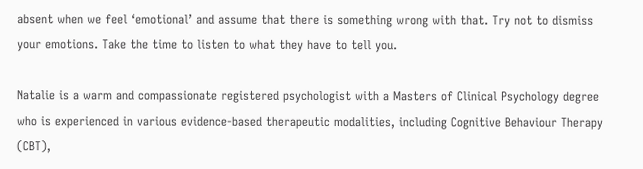absent when we feel ‘emotional’ and assume that there is something wrong with that. Try not to dismiss your emotions. Take the time to listen to what they have to tell you.

Natalie is a warm and compassionate registered psychologist with a Masters of Clinical Psychology degree who is experienced in various evidence-based therapeutic modalities, including Cognitive Behaviour Therapy (CBT),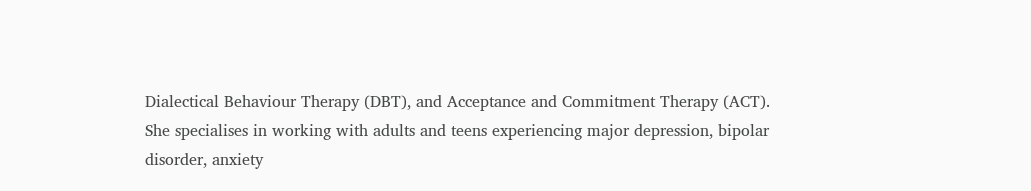Dialectical Behaviour Therapy (DBT), and Acceptance and Commitment Therapy (ACT). She specialises in working with adults and teens experiencing major depression, bipolar disorder, anxiety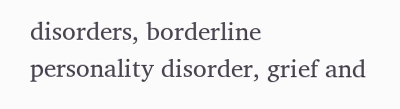disorders, borderline personality disorder, grief and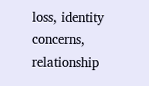loss, identity concerns, relationship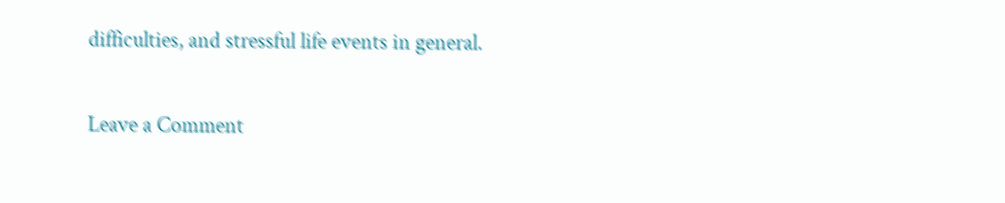difficulties, and stressful life events in general.


Leave a Comment